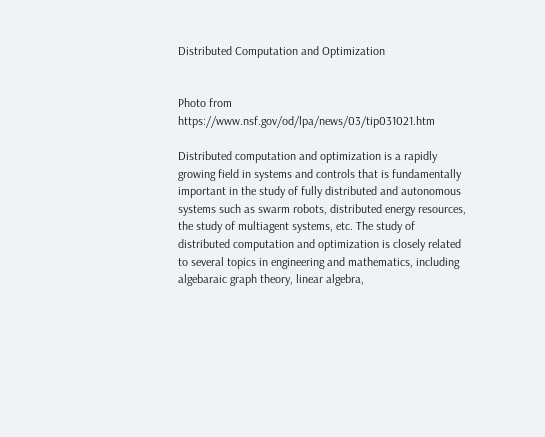Distributed Computation and Optimization


Photo from https://www.nsf.gov/od/lpa/news/03/tip031021.htm

Distributed computation and optimization is a rapidly growing field in systems and controls that is fundamentally important in the study of fully distributed and autonomous systems such as swarm robots, distributed energy resources, the study of multiagent systems, etc. The study of distributed computation and optimization is closely related to several topics in engineering and mathematics, including algebaraic graph theory, linear algebra,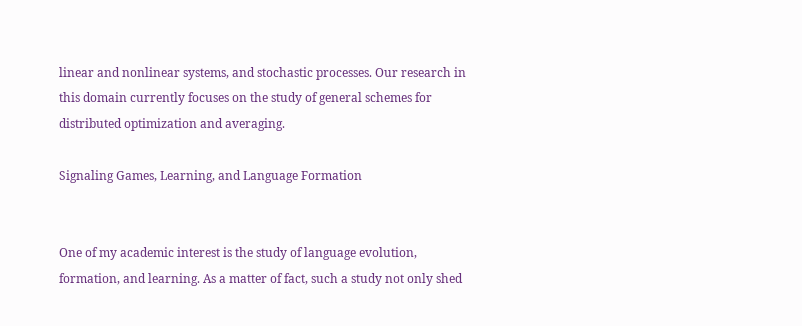linear and nonlinear systems, and stochastic processes. Our research in this domain currently focuses on the study of general schemes for distributed optimization and averaging.

Signaling Games, Learning, and Language Formation


One of my academic interest is the study of language evolution, formation, and learning. As a matter of fact, such a study not only shed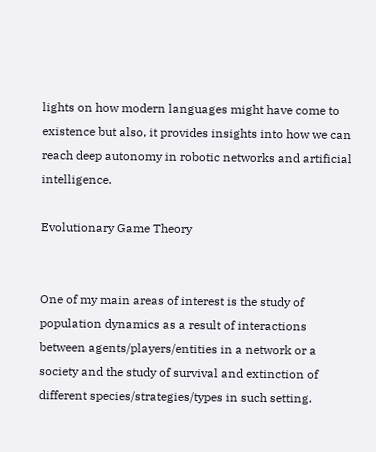lights on how modern languages might have come to existence but also, it provides insights into how we can reach deep autonomy in robotic networks and artificial intelligence.

Evolutionary Game Theory


One of my main areas of interest is the study of population dynamics as a result of interactions between agents/players/entities in a network or a society and the study of survival and extinction of different species/strategies/types in such setting.